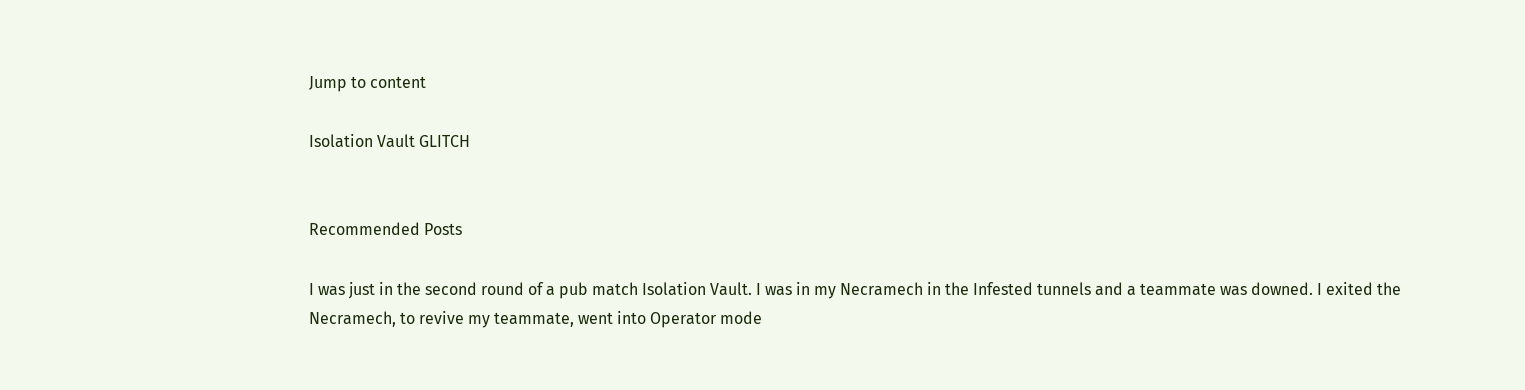Jump to content

Isolation Vault GLITCH


Recommended Posts

I was just in the second round of a pub match Isolation Vault. I was in my Necramech in the Infested tunnels and a teammate was downed. I exited the Necramech, to revive my teammate, went into Operator mode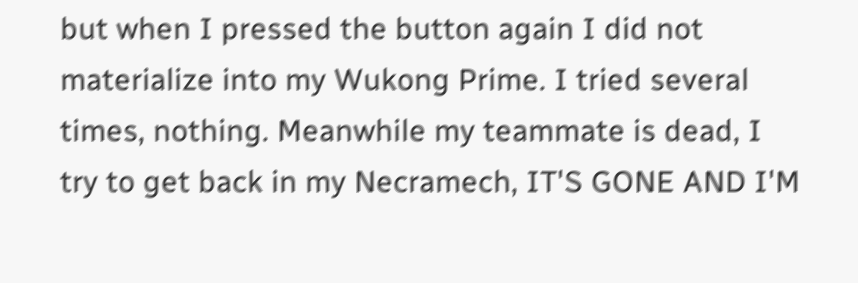but when I pressed the button again I did not materialize into my Wukong Prime. I tried several times, nothing. Meanwhile my teammate is dead, I try to get back in my Necramech, IT'S GONE AND I'M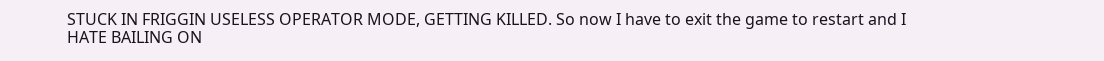STUCK IN FRIGGIN USELESS OPERATOR MODE, GETTING KILLED. So now I have to exit the game to restart and I HATE BAILING ON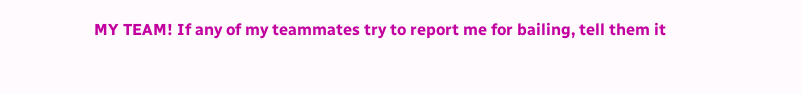MY TEAM! If any of my teammates try to report me for bailing, tell them it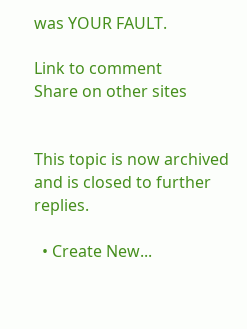was YOUR FAULT.

Link to comment
Share on other sites


This topic is now archived and is closed to further replies.

  • Create New...